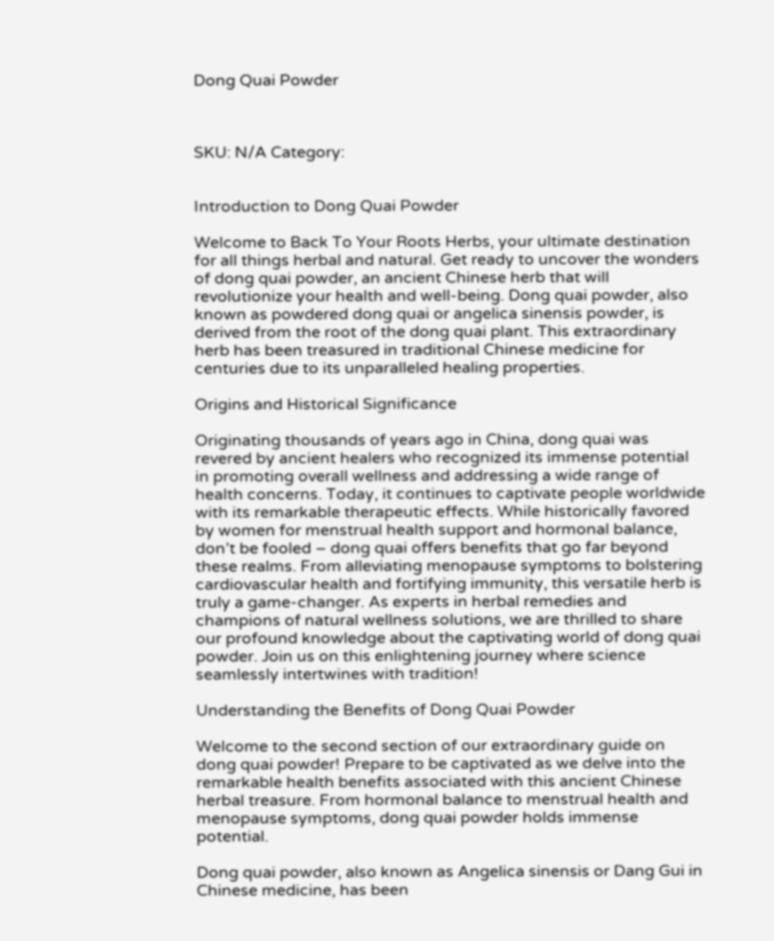Dong Quai Powder



SKU: N/A Category:


Introduction to Dong Quai Powder

Welcome to Back To Your Roots Herbs, your ultimate destination for all things herbal and natural. Get ready to uncover the wonders of dong quai powder, an ancient Chinese herb that will revolutionize your health and well-being. Dong quai powder, also known as powdered dong quai or angelica sinensis powder, is derived from the root of the dong quai plant. This extraordinary herb has been treasured in traditional Chinese medicine for centuries due to its unparalleled healing properties.

Origins and Historical Significance

Originating thousands of years ago in China, dong quai was revered by ancient healers who recognized its immense potential in promoting overall wellness and addressing a wide range of health concerns. Today, it continues to captivate people worldwide with its remarkable therapeutic effects. While historically favored by women for menstrual health support and hormonal balance, don’t be fooled – dong quai offers benefits that go far beyond these realms. From alleviating menopause symptoms to bolstering cardiovascular health and fortifying immunity, this versatile herb is truly a game-changer. As experts in herbal remedies and champions of natural wellness solutions, we are thrilled to share our profound knowledge about the captivating world of dong quai powder. Join us on this enlightening journey where science seamlessly intertwines with tradition!

Understanding the Benefits of Dong Quai Powder

Welcome to the second section of our extraordinary guide on dong quai powder! Prepare to be captivated as we delve into the remarkable health benefits associated with this ancient Chinese herbal treasure. From hormonal balance to menstrual health and menopause symptoms, dong quai powder holds immense potential.

Dong quai powder, also known as Angelica sinensis or Dang Gui in Chinese medicine, has been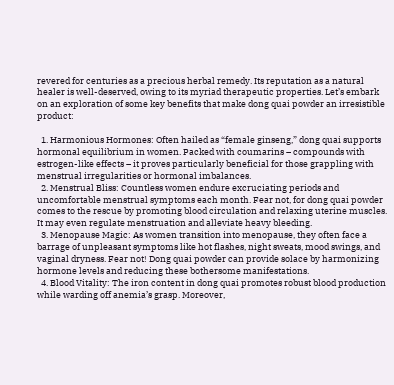revered for centuries as a precious herbal remedy. Its reputation as a natural healer is well-deserved, owing to its myriad therapeutic properties. Let’s embark on an exploration of some key benefits that make dong quai powder an irresistible product:

  1. Harmonious Hormones: Often hailed as “female ginseng,” dong quai supports hormonal equilibrium in women. Packed with coumarins – compounds with estrogen-like effects – it proves particularly beneficial for those grappling with menstrual irregularities or hormonal imbalances.
  2. Menstrual Bliss: Countless women endure excruciating periods and uncomfortable menstrual symptoms each month. Fear not, for dong quai powder comes to the rescue by promoting blood circulation and relaxing uterine muscles. It may even regulate menstruation and alleviate heavy bleeding.
  3. Menopause Magic: As women transition into menopause, they often face a barrage of unpleasant symptoms like hot flashes, night sweats, mood swings, and vaginal dryness. Fear not! Dong quai powder can provide solace by harmonizing hormone levels and reducing these bothersome manifestations.
  4. Blood Vitality: The iron content in dong quai promotes robust blood production while warding off anemia’s grasp. Moreover,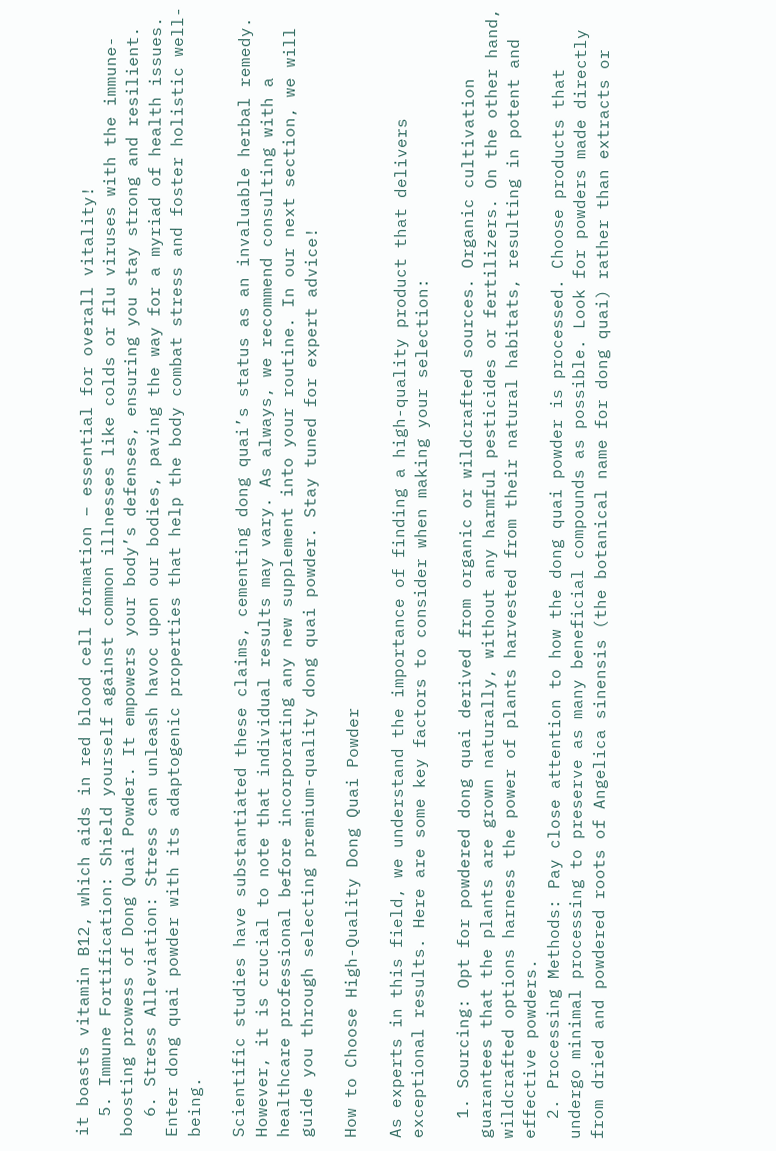it boasts vitamin B12, which aids in red blood cell formation – essential for overall vitality!
  5. Immune Fortification: Shield yourself against common illnesses like colds or flu viruses with the immune-boosting prowess of Dong Quai Powder. It empowers your body’s defenses, ensuring you stay strong and resilient.
  6. Stress Alleviation: Stress can unleash havoc upon our bodies, paving the way for a myriad of health issues. Enter dong quai powder with its adaptogenic properties that help the body combat stress and foster holistic well-being.

Scientific studies have substantiated these claims, cementing dong quai’s status as an invaluable herbal remedy. However, it is crucial to note that individual results may vary. As always, we recommend consulting with a healthcare professional before incorporating any new supplement into your routine. In our next section, we will guide you through selecting premium-quality dong quai powder. Stay tuned for expert advice!

How to Choose High-Quality Dong Quai Powder

As experts in this field, we understand the importance of finding a high-quality product that delivers exceptional results. Here are some key factors to consider when making your selection:

  1. Sourcing: Opt for powdered dong quai derived from organic or wildcrafted sources. Organic cultivation guarantees that the plants are grown naturally, without any harmful pesticides or fertilizers. On the other hand, wildcrafted options harness the power of plants harvested from their natural habitats, resulting in potent and effective powders.
  2. Processing Methods: Pay close attention to how the dong quai powder is processed. Choose products that undergo minimal processing to preserve as many beneficial compounds as possible. Look for powders made directly from dried and powdered roots of Angelica sinensis (the botanical name for dong quai) rather than extracts or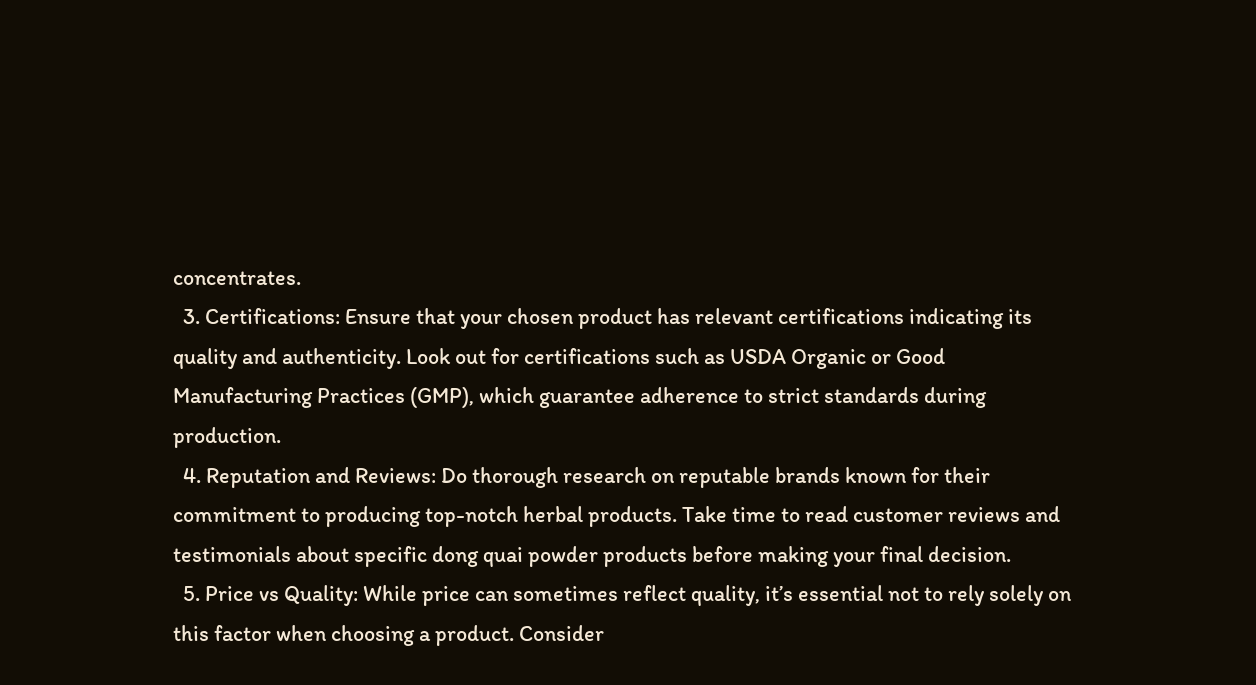concentrates.
  3. Certifications: Ensure that your chosen product has relevant certifications indicating its quality and authenticity. Look out for certifications such as USDA Organic or Good Manufacturing Practices (GMP), which guarantee adherence to strict standards during production.
  4. Reputation and Reviews: Do thorough research on reputable brands known for their commitment to producing top-notch herbal products. Take time to read customer reviews and testimonials about specific dong quai powder products before making your final decision.
  5. Price vs Quality: While price can sometimes reflect quality, it’s essential not to rely solely on this factor when choosing a product. Consider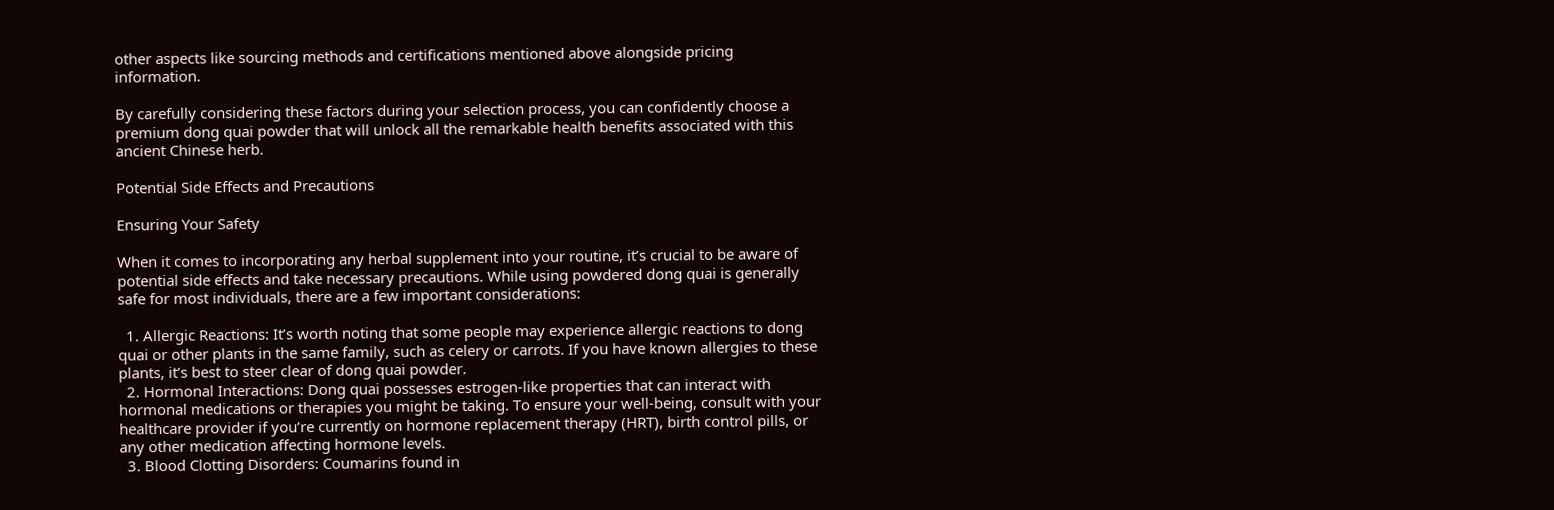other aspects like sourcing methods and certifications mentioned above alongside pricing information.

By carefully considering these factors during your selection process, you can confidently choose a premium dong quai powder that will unlock all the remarkable health benefits associated with this ancient Chinese herb.

Potential Side Effects and Precautions

Ensuring Your Safety

When it comes to incorporating any herbal supplement into your routine, it’s crucial to be aware of potential side effects and take necessary precautions. While using powdered dong quai is generally safe for most individuals, there are a few important considerations:

  1. Allergic Reactions: It’s worth noting that some people may experience allergic reactions to dong quai or other plants in the same family, such as celery or carrots. If you have known allergies to these plants, it’s best to steer clear of dong quai powder.
  2. Hormonal Interactions: Dong quai possesses estrogen-like properties that can interact with hormonal medications or therapies you might be taking. To ensure your well-being, consult with your healthcare provider if you’re currently on hormone replacement therapy (HRT), birth control pills, or any other medication affecting hormone levels.
  3. Blood Clotting Disorders: Coumarins found in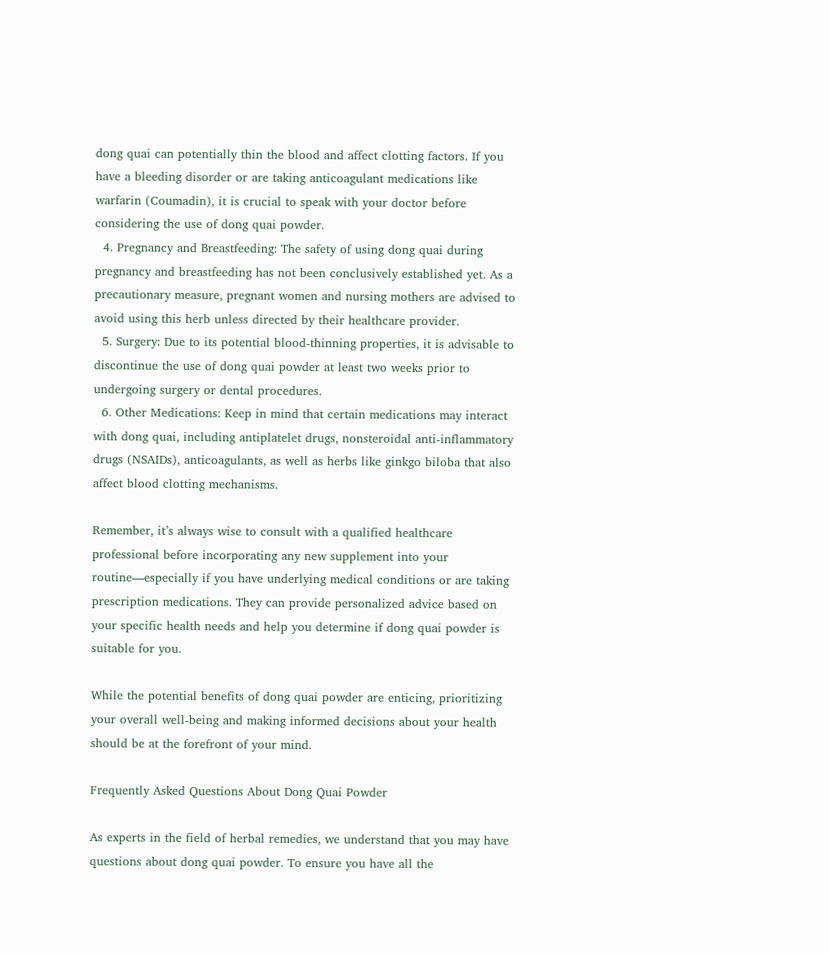dong quai can potentially thin the blood and affect clotting factors. If you have a bleeding disorder or are taking anticoagulant medications like warfarin (Coumadin), it is crucial to speak with your doctor before considering the use of dong quai powder.
  4. Pregnancy and Breastfeeding: The safety of using dong quai during pregnancy and breastfeeding has not been conclusively established yet. As a precautionary measure, pregnant women and nursing mothers are advised to avoid using this herb unless directed by their healthcare provider.
  5. Surgery: Due to its potential blood-thinning properties, it is advisable to discontinue the use of dong quai powder at least two weeks prior to undergoing surgery or dental procedures.
  6. Other Medications: Keep in mind that certain medications may interact with dong quai, including antiplatelet drugs, nonsteroidal anti-inflammatory drugs (NSAIDs), anticoagulants, as well as herbs like ginkgo biloba that also affect blood clotting mechanisms.

Remember, it’s always wise to consult with a qualified healthcare professional before incorporating any new supplement into your routine—especially if you have underlying medical conditions or are taking prescription medications. They can provide personalized advice based on your specific health needs and help you determine if dong quai powder is suitable for you.

While the potential benefits of dong quai powder are enticing, prioritizing your overall well-being and making informed decisions about your health should be at the forefront of your mind.

Frequently Asked Questions About Dong Quai Powder

As experts in the field of herbal remedies, we understand that you may have questions about dong quai powder. To ensure you have all the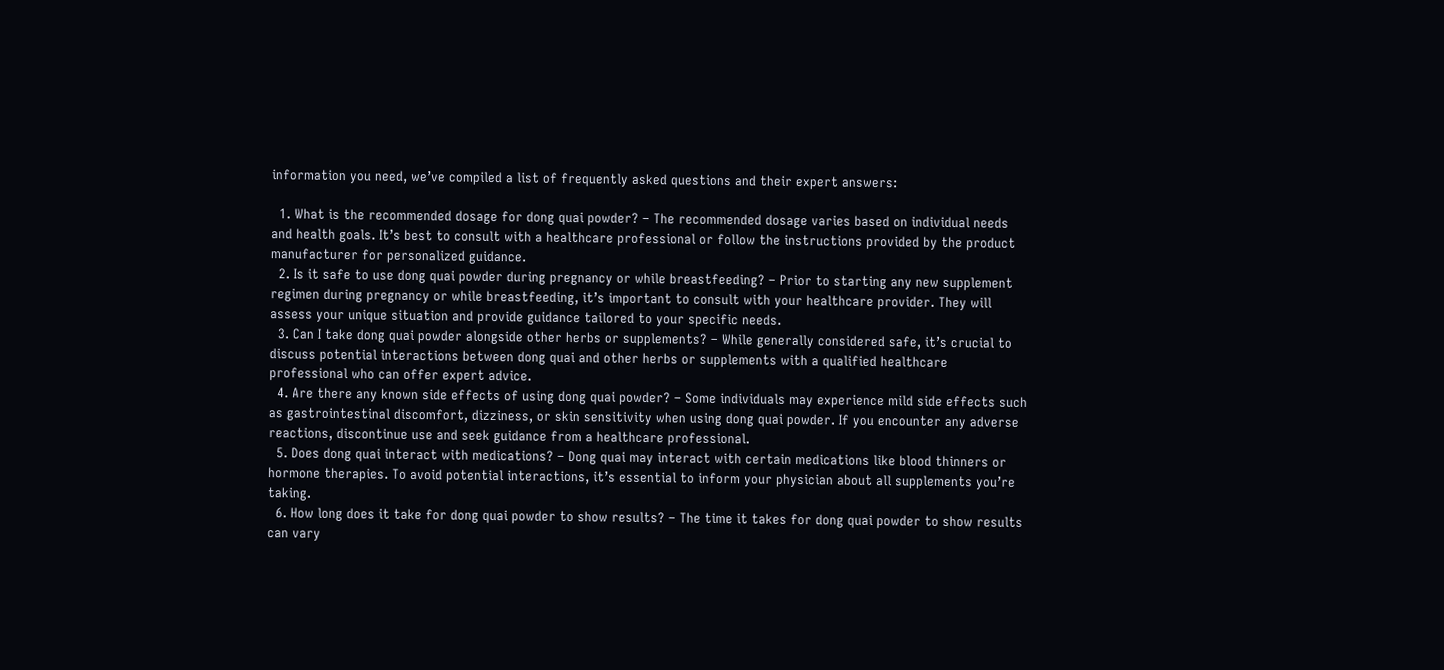information you need, we’ve compiled a list of frequently asked questions and their expert answers:

  1. What is the recommended dosage for dong quai powder? – The recommended dosage varies based on individual needs and health goals. It’s best to consult with a healthcare professional or follow the instructions provided by the product manufacturer for personalized guidance.
  2. Is it safe to use dong quai powder during pregnancy or while breastfeeding? – Prior to starting any new supplement regimen during pregnancy or while breastfeeding, it’s important to consult with your healthcare provider. They will assess your unique situation and provide guidance tailored to your specific needs.
  3. Can I take dong quai powder alongside other herbs or supplements? – While generally considered safe, it’s crucial to discuss potential interactions between dong quai and other herbs or supplements with a qualified healthcare professional who can offer expert advice.
  4. Are there any known side effects of using dong quai powder? – Some individuals may experience mild side effects such as gastrointestinal discomfort, dizziness, or skin sensitivity when using dong quai powder. If you encounter any adverse reactions, discontinue use and seek guidance from a healthcare professional.
  5. Does dong quai interact with medications? – Dong quai may interact with certain medications like blood thinners or hormone therapies. To avoid potential interactions, it’s essential to inform your physician about all supplements you’re taking.
  6. How long does it take for dong quai powder to show results? – The time it takes for dong quai powder to show results can vary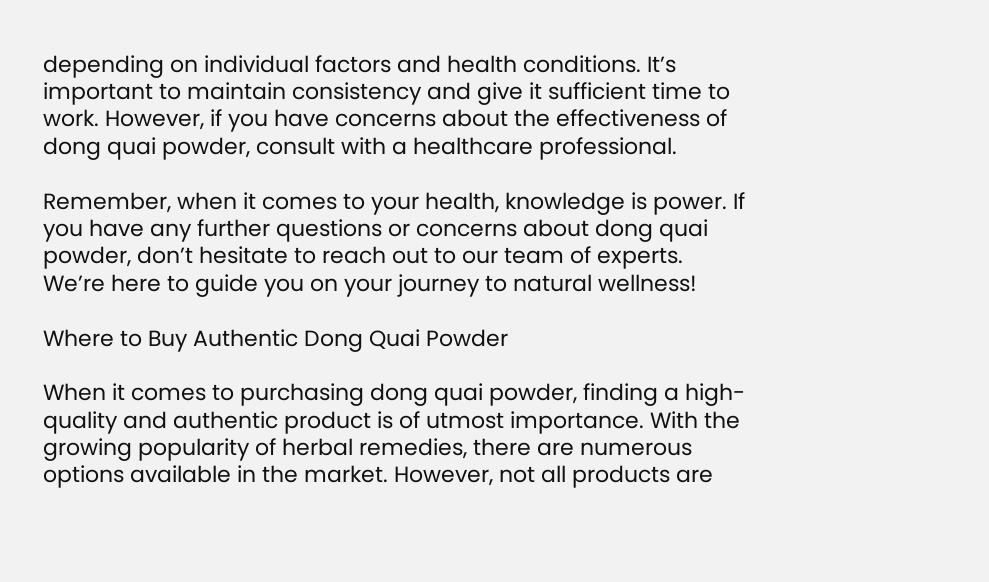depending on individual factors and health conditions. It’s important to maintain consistency and give it sufficient time to work. However, if you have concerns about the effectiveness of dong quai powder, consult with a healthcare professional.

Remember, when it comes to your health, knowledge is power. If you have any further questions or concerns about dong quai powder, don’t hesitate to reach out to our team of experts. We’re here to guide you on your journey to natural wellness!

Where to Buy Authentic Dong Quai Powder

When it comes to purchasing dong quai powder, finding a high-quality and authentic product is of utmost importance. With the growing popularity of herbal remedies, there are numerous options available in the market. However, not all products are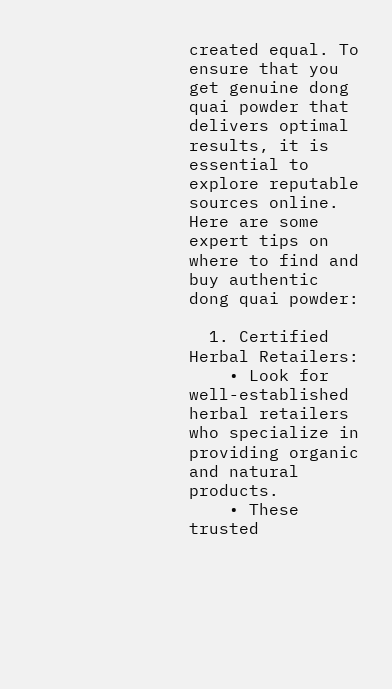created equal. To ensure that you get genuine dong quai powder that delivers optimal results, it is essential to explore reputable sources online. Here are some expert tips on where to find and buy authentic dong quai powder:

  1. Certified Herbal Retailers:
    • Look for well-established herbal retailers who specialize in providing organic and natural products.
    • These trusted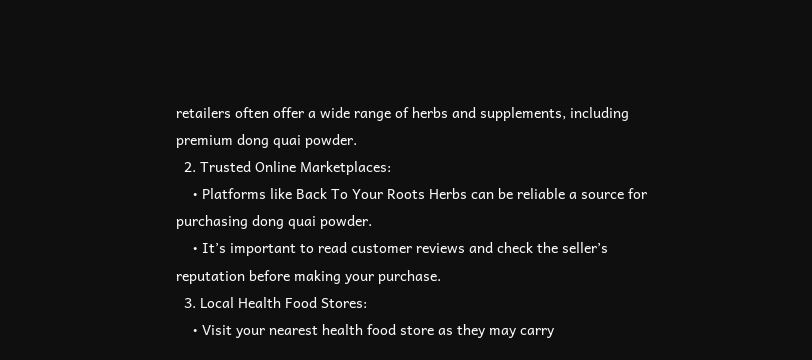retailers often offer a wide range of herbs and supplements, including premium dong quai powder.
  2. Trusted Online Marketplaces:
    • Platforms like Back To Your Roots Herbs can be reliable a source for purchasing dong quai powder.
    • It’s important to read customer reviews and check the seller’s reputation before making your purchase.
  3. Local Health Food Stores:
    • Visit your nearest health food store as they may carry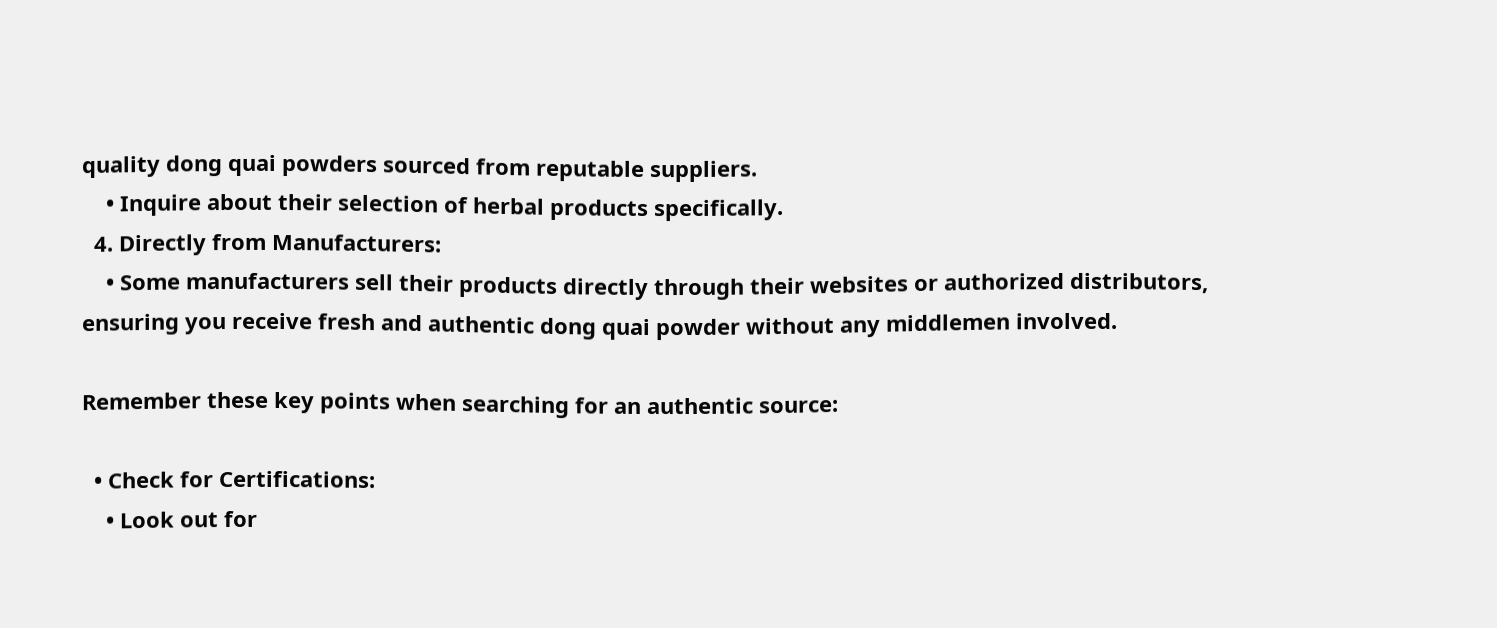quality dong quai powders sourced from reputable suppliers.
    • Inquire about their selection of herbal products specifically.
  4. Directly from Manufacturers:
    • Some manufacturers sell their products directly through their websites or authorized distributors, ensuring you receive fresh and authentic dong quai powder without any middlemen involved.

Remember these key points when searching for an authentic source:

  • Check for Certifications:
    • Look out for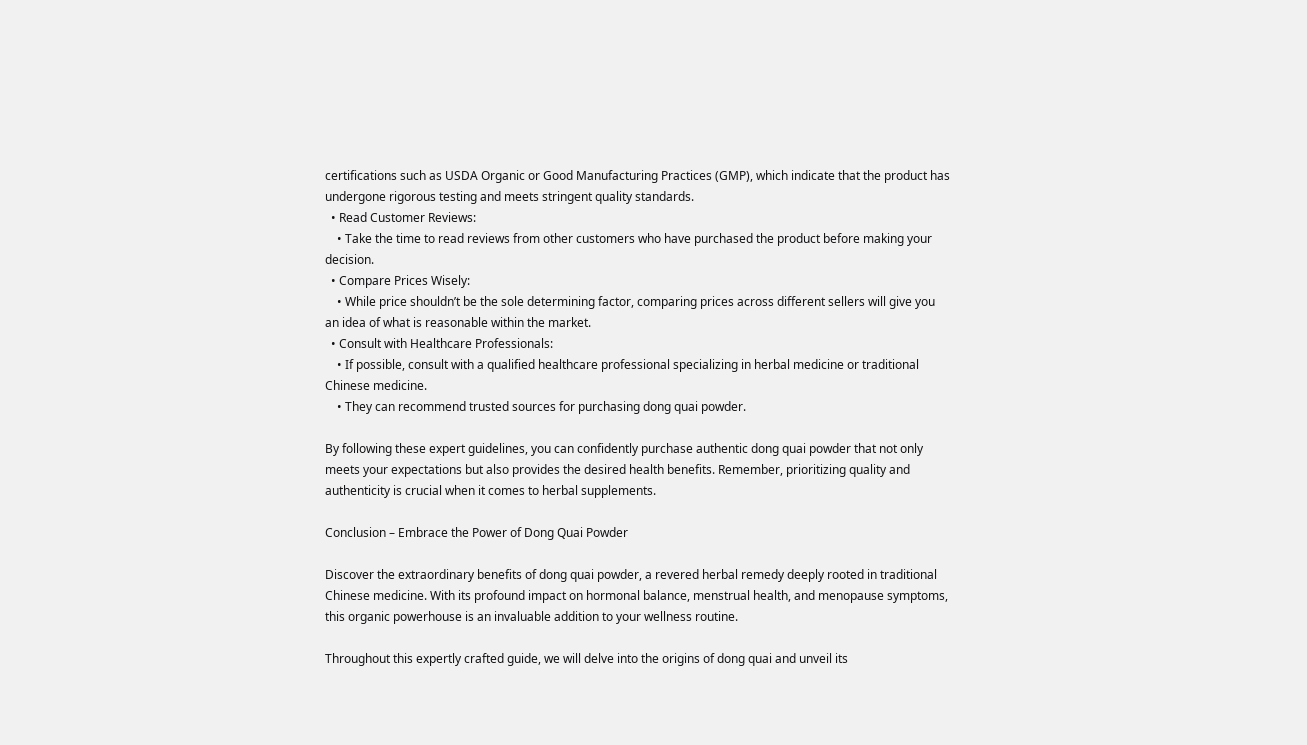certifications such as USDA Organic or Good Manufacturing Practices (GMP), which indicate that the product has undergone rigorous testing and meets stringent quality standards.
  • Read Customer Reviews:
    • Take the time to read reviews from other customers who have purchased the product before making your decision.
  • Compare Prices Wisely:
    • While price shouldn’t be the sole determining factor, comparing prices across different sellers will give you an idea of what is reasonable within the market.
  • Consult with Healthcare Professionals:
    • If possible, consult with a qualified healthcare professional specializing in herbal medicine or traditional Chinese medicine.
    • They can recommend trusted sources for purchasing dong quai powder.

By following these expert guidelines, you can confidently purchase authentic dong quai powder that not only meets your expectations but also provides the desired health benefits. Remember, prioritizing quality and authenticity is crucial when it comes to herbal supplements.

Conclusion – Embrace the Power of Dong Quai Powder

Discover the extraordinary benefits of dong quai powder, a revered herbal remedy deeply rooted in traditional Chinese medicine. With its profound impact on hormonal balance, menstrual health, and menopause symptoms, this organic powerhouse is an invaluable addition to your wellness routine.

Throughout this expertly crafted guide, we will delve into the origins of dong quai and unveil its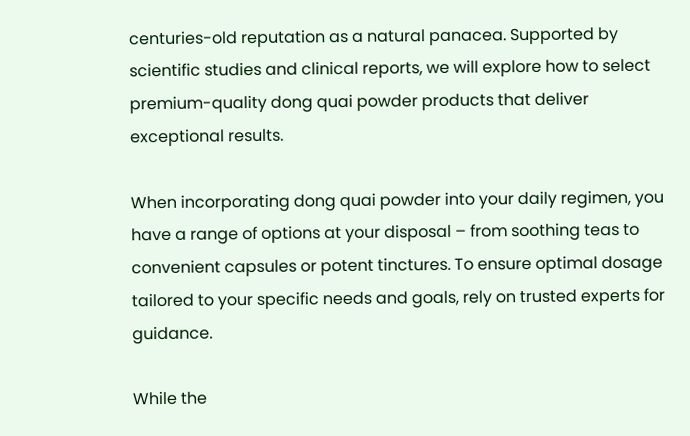centuries-old reputation as a natural panacea. Supported by scientific studies and clinical reports, we will explore how to select premium-quality dong quai powder products that deliver exceptional results.

When incorporating dong quai powder into your daily regimen, you have a range of options at your disposal – from soothing teas to convenient capsules or potent tinctures. To ensure optimal dosage tailored to your specific needs and goals, rely on trusted experts for guidance.

While the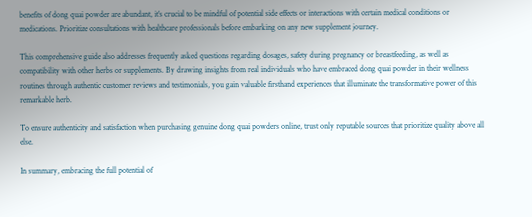benefits of dong quai powder are abundant, it’s crucial to be mindful of potential side effects or interactions with certain medical conditions or medications. Prioritize consultations with healthcare professionals before embarking on any new supplement journey.

This comprehensive guide also addresses frequently asked questions regarding dosages, safety during pregnancy or breastfeeding, as well as compatibility with other herbs or supplements. By drawing insights from real individuals who have embraced dong quai powder in their wellness routines through authentic customer reviews and testimonials, you gain valuable firsthand experiences that illuminate the transformative power of this remarkable herb.

To ensure authenticity and satisfaction when purchasing genuine dong quai powders online, trust only reputable sources that prioritize quality above all else.

In summary, embracing the full potential of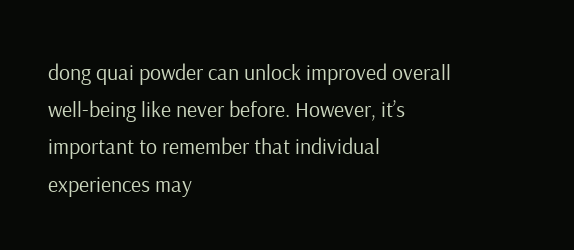dong quai powder can unlock improved overall well-being like never before. However, it’s important to remember that individual experiences may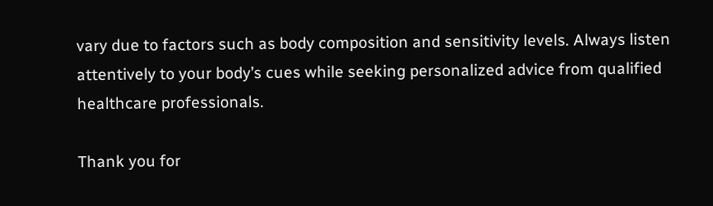vary due to factors such as body composition and sensitivity levels. Always listen attentively to your body’s cues while seeking personalized advice from qualified healthcare professionals.

Thank you for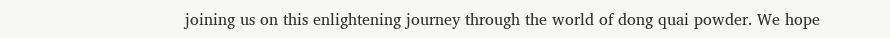joining us on this enlightening journey through the world of dong quai powder. We hope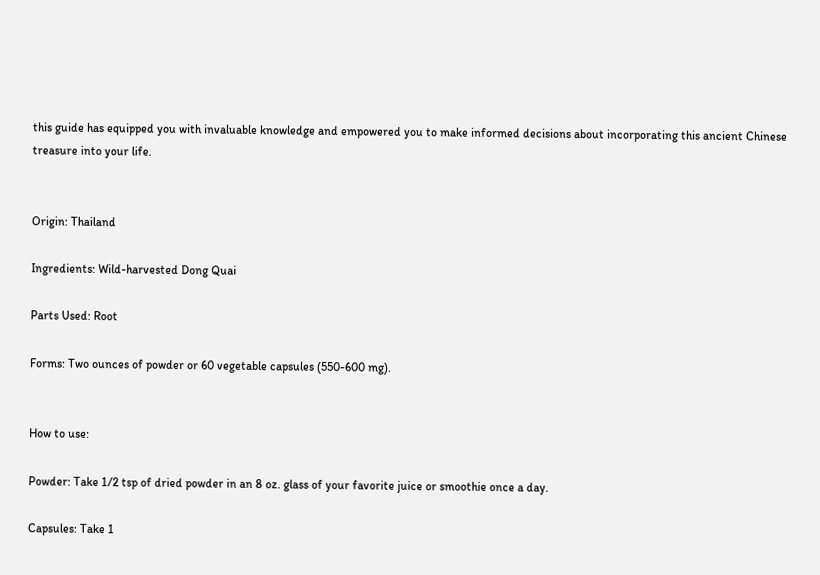this guide has equipped you with invaluable knowledge and empowered you to make informed decisions about incorporating this ancient Chinese treasure into your life.


Origin: Thailand

Ingredients: Wild-harvested Dong Quai

Parts Used: Root

Forms: Two ounces of powder or 60 vegetable capsules (550-600 mg).


How to use:

Powder: Take 1/2 tsp of dried powder in an 8 oz. glass of your favorite juice or smoothie once a day.

Capsules: Take 1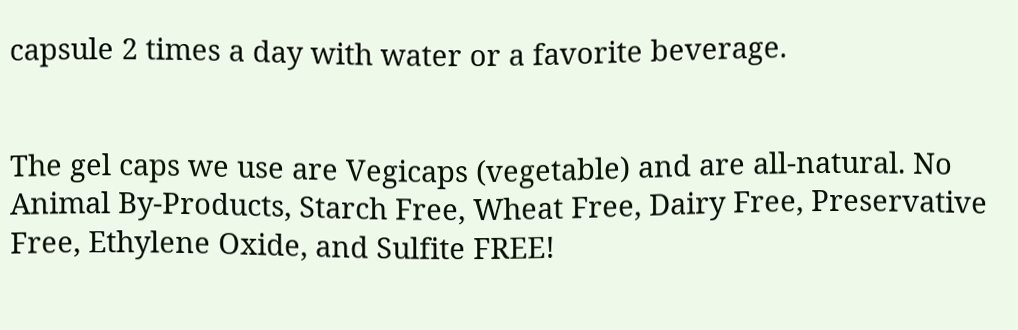capsule 2 times a day with water or a favorite beverage.


The gel caps we use are Vegicaps (vegetable) and are all-natural. No Animal By-Products, Starch Free, Wheat Free, Dairy Free, Preservative Free, Ethylene Oxide, and Sulfite FREE!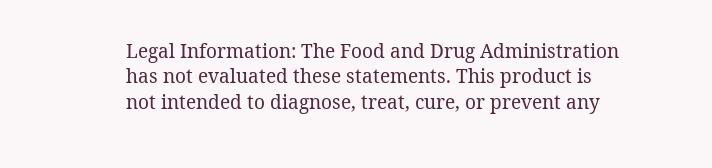Legal Information: The Food and Drug Administration has not evaluated these statements. This product is not intended to diagnose, treat, cure, or prevent any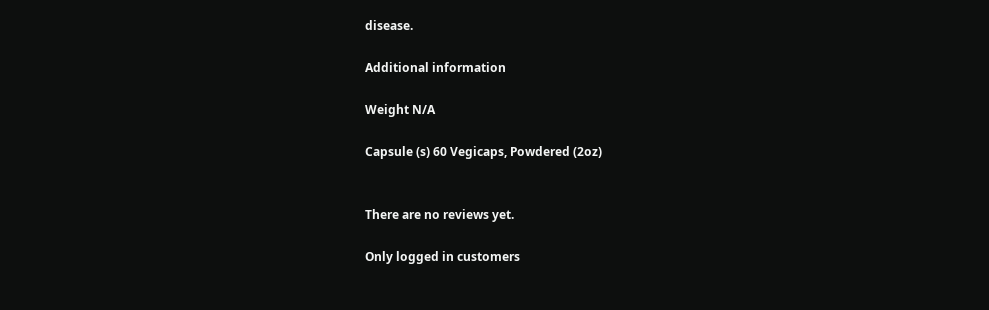disease.

Additional information

Weight N/A

Capsule (s) 60 Vegicaps, Powdered (2oz)


There are no reviews yet.

Only logged in customers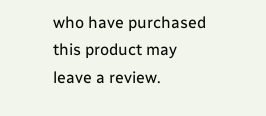who have purchased this product may leave a review.